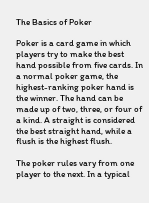The Basics of Poker

Poker is a card game in which players try to make the best hand possible from five cards. In a normal poker game, the highest-ranking poker hand is the winner. The hand can be made up of two, three, or four of a kind. A straight is considered the best straight hand, while a flush is the highest flush.

The poker rules vary from one player to the next. In a typical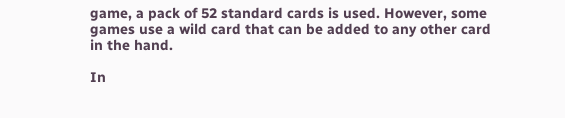game, a pack of 52 standard cards is used. However, some games use a wild card that can be added to any other card in the hand.

In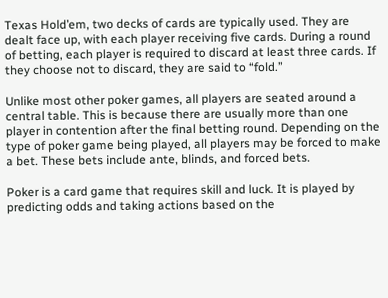Texas Hold’em, two decks of cards are typically used. They are dealt face up, with each player receiving five cards. During a round of betting, each player is required to discard at least three cards. If they choose not to discard, they are said to “fold.”

Unlike most other poker games, all players are seated around a central table. This is because there are usually more than one player in contention after the final betting round. Depending on the type of poker game being played, all players may be forced to make a bet. These bets include ante, blinds, and forced bets.

Poker is a card game that requires skill and luck. It is played by predicting odds and taking actions based on the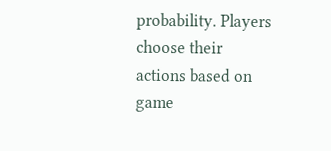probability. Players choose their actions based on game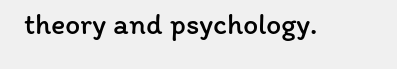theory and psychology.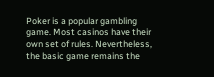Poker is a popular gambling game. Most casinos have their own set of rules. Nevertheless, the basic game remains the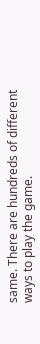same. There are hundreds of different ways to play the game.